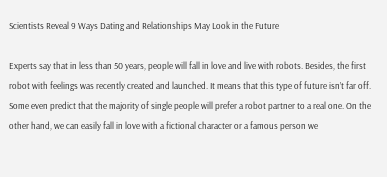Scientists Reveal 9 Ways Dating and Relationships May Look in the Future

Experts say that in less than 50 years, people will fall in love and live with robots. Besides, the first robot with feelings was recently created and launched. It means that this type of future isn’t far off. Some even predict that the majority of single people will prefer a robot partner to a real one. On the other hand, we can easily fall in love with a fictional character or a famous person we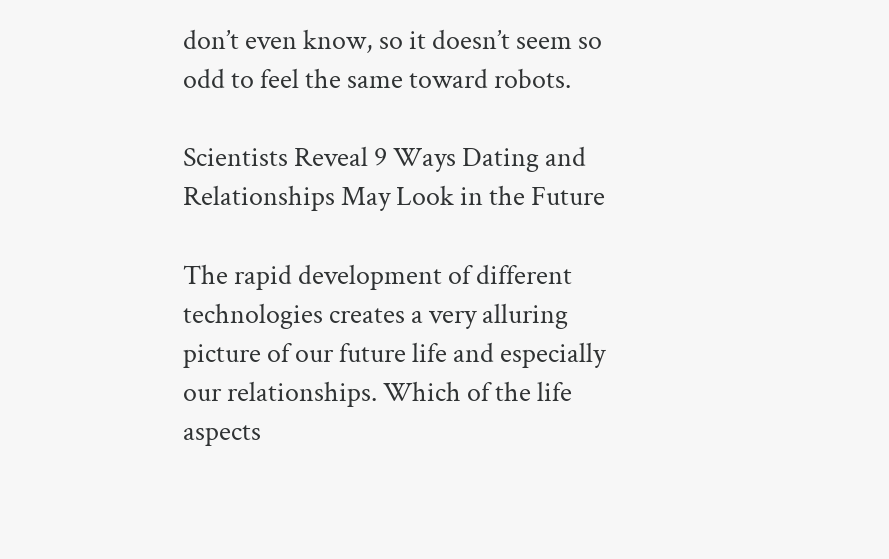don’t even know, so it doesn’t seem so odd to feel the same toward robots.

Scientists Reveal 9 Ways Dating and Relationships May Look in the Future

The rapid development of different technologies creates a very alluring picture of our future life and especially our relationships. Which of the life aspects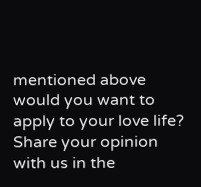mentioned above would you want to apply to your love life? Share your opinion with us in the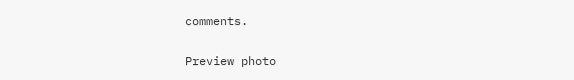comments.

Preview photo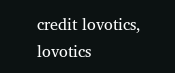credit lovotics, lovotics